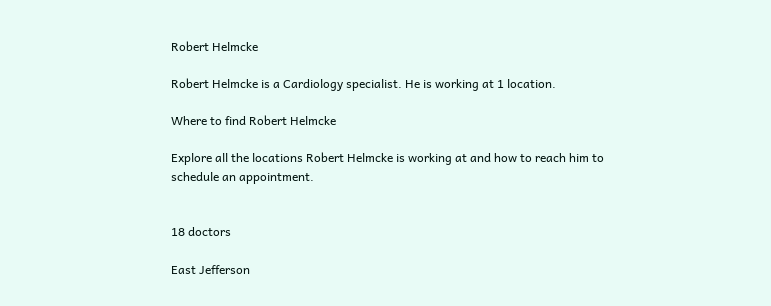Robert Helmcke

Robert Helmcke is a Cardiology specialist. He is working at 1 location.

Where to find Robert Helmcke

Explore all the locations Robert Helmcke is working at and how to reach him to schedule an appointment.


18 doctors

East Jefferson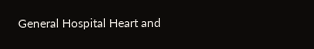General Hospital Heart and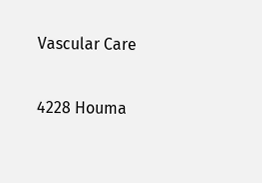Vascular Care

4228 Houma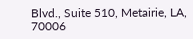Blvd., Suite 510, Metairie, LA, 70006